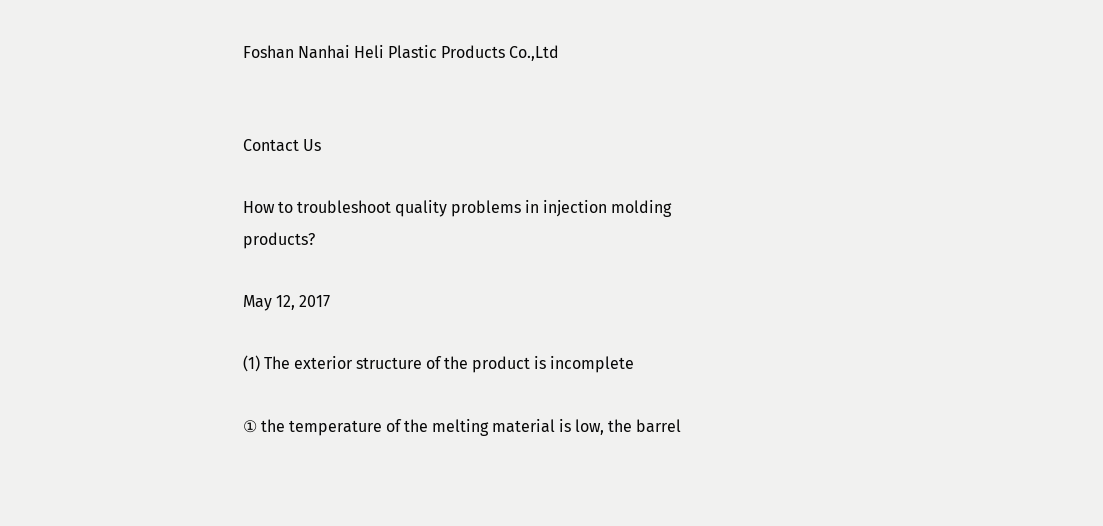Foshan Nanhai Heli Plastic Products Co.,Ltd


Contact Us

How to troubleshoot quality problems in injection molding products?

May 12, 2017

(1) The exterior structure of the product is incomplete

① the temperature of the melting material is low, the barrel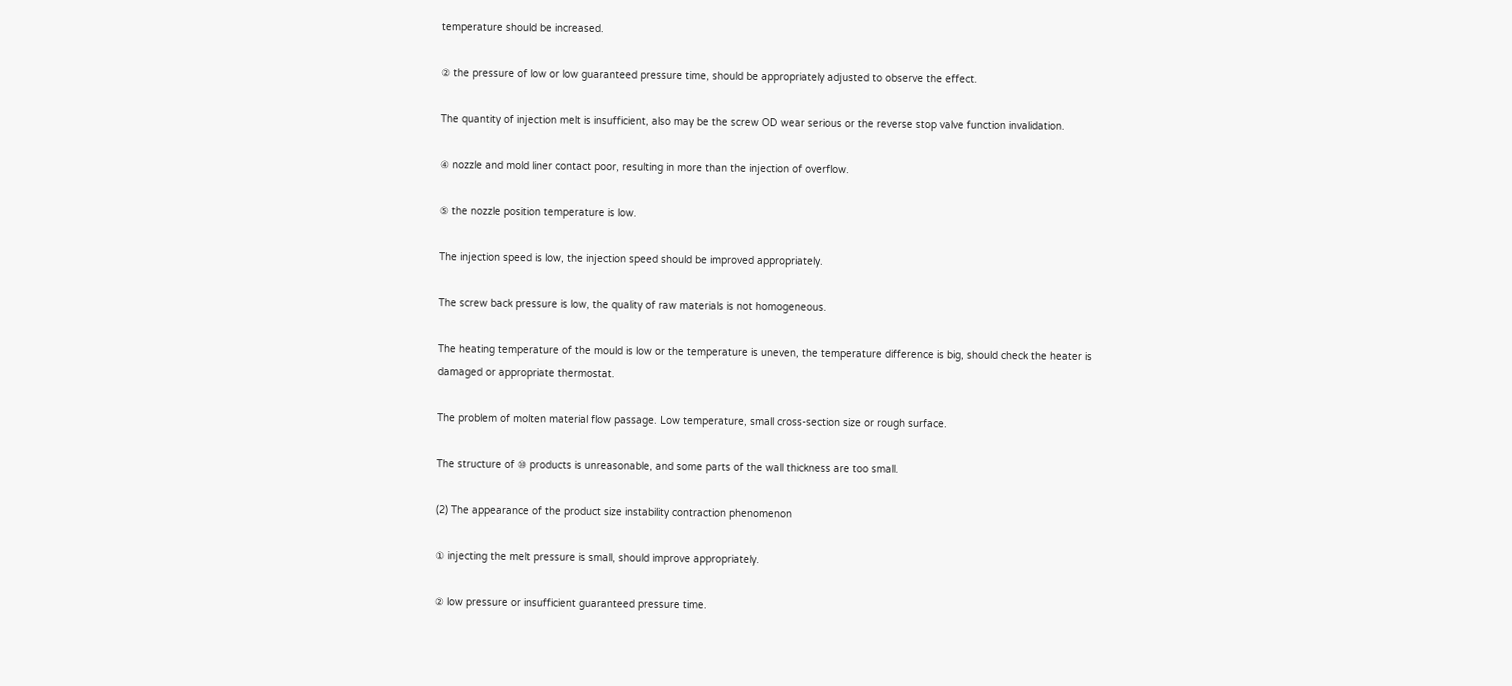temperature should be increased.

② the pressure of low or low guaranteed pressure time, should be appropriately adjusted to observe the effect.

The quantity of injection melt is insufficient, also may be the screw OD wear serious or the reverse stop valve function invalidation.

④ nozzle and mold liner contact poor, resulting in more than the injection of overflow.

⑤ the nozzle position temperature is low.

The injection speed is low, the injection speed should be improved appropriately.

The screw back pressure is low, the quality of raw materials is not homogeneous.

The heating temperature of the mould is low or the temperature is uneven, the temperature difference is big, should check the heater is damaged or appropriate thermostat.

The problem of molten material flow passage. Low temperature, small cross-section size or rough surface.

The structure of ⑩ products is unreasonable, and some parts of the wall thickness are too small.

(2) The appearance of the product size instability contraction phenomenon

① injecting the melt pressure is small, should improve appropriately.

② low pressure or insufficient guaranteed pressure time.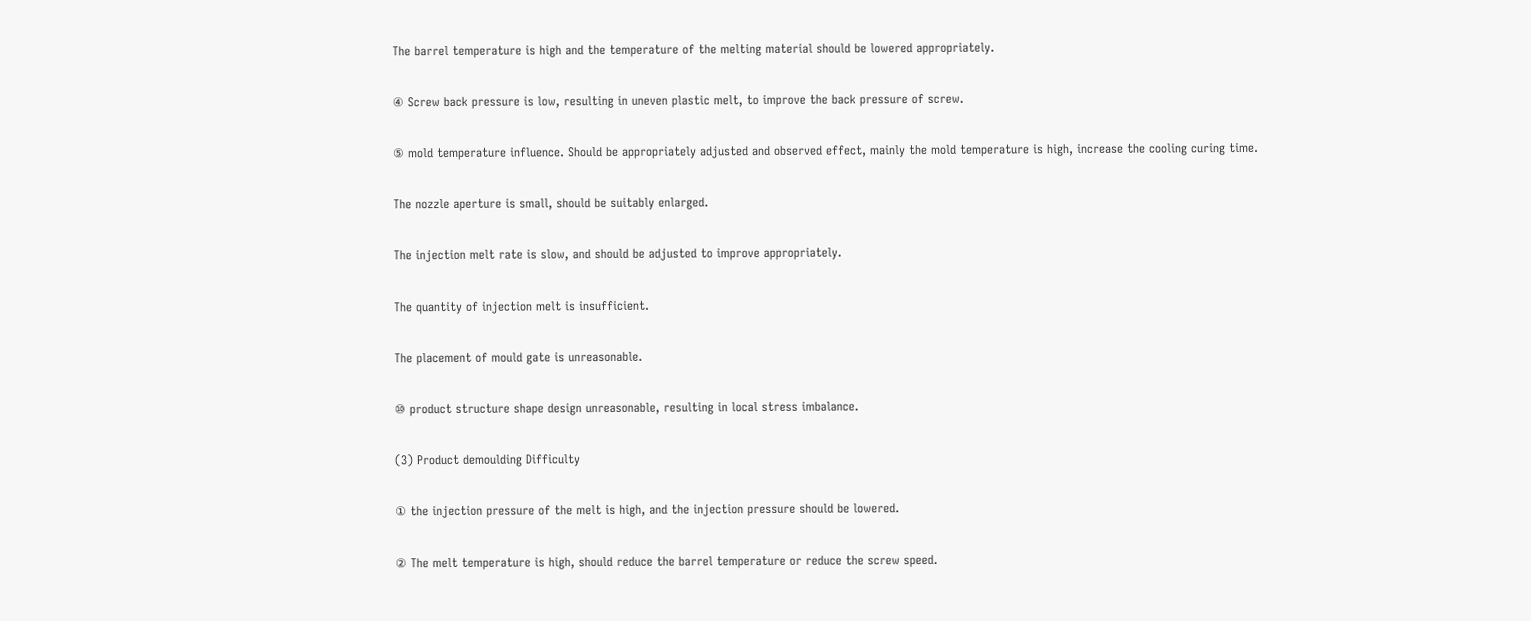The barrel temperature is high and the temperature of the melting material should be lowered appropriately.

④ Screw back pressure is low, resulting in uneven plastic melt, to improve the back pressure of screw.

⑤ mold temperature influence. Should be appropriately adjusted and observed effect, mainly the mold temperature is high, increase the cooling curing time.

The nozzle aperture is small, should be suitably enlarged.

The injection melt rate is slow, and should be adjusted to improve appropriately.

The quantity of injection melt is insufficient.

The placement of mould gate is unreasonable.

⑩ product structure shape design unreasonable, resulting in local stress imbalance.

(3) Product demoulding Difficulty

① the injection pressure of the melt is high, and the injection pressure should be lowered.

② The melt temperature is high, should reduce the barrel temperature or reduce the screw speed.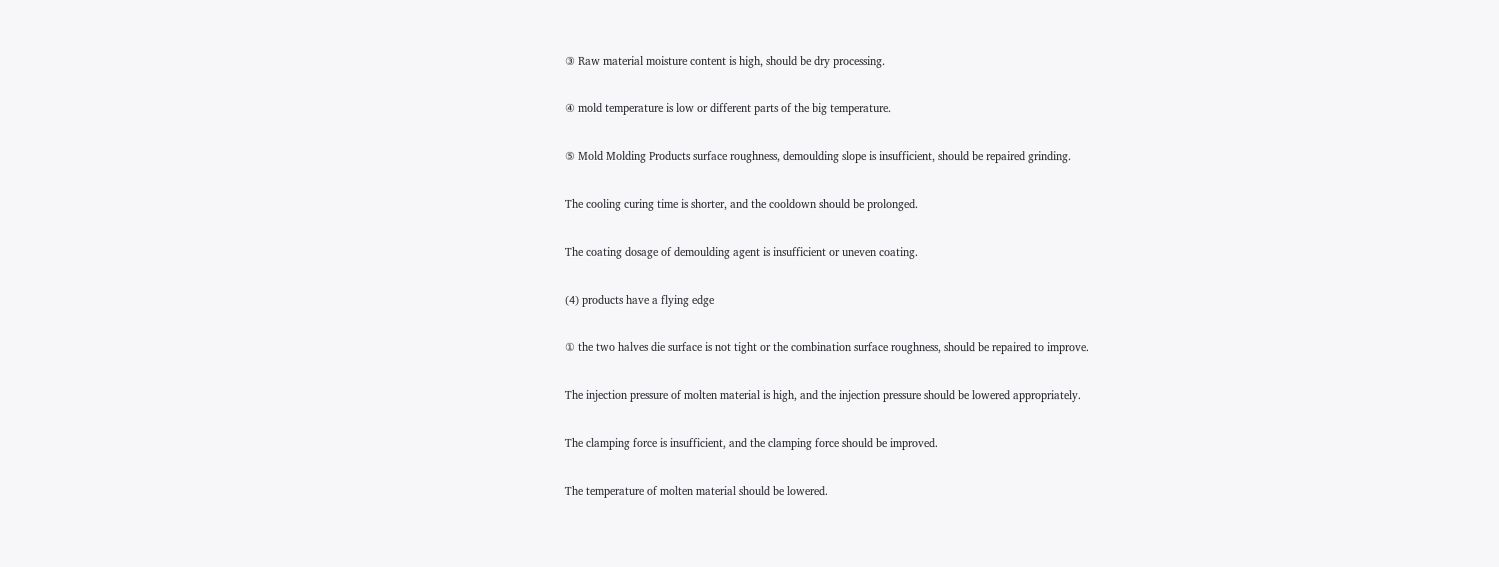③ Raw material moisture content is high, should be dry processing.

④ mold temperature is low or different parts of the big temperature.

⑤ Mold Molding Products surface roughness, demoulding slope is insufficient, should be repaired grinding.

The cooling curing time is shorter, and the cooldown should be prolonged.

The coating dosage of demoulding agent is insufficient or uneven coating.

(4) products have a flying edge

① the two halves die surface is not tight or the combination surface roughness, should be repaired to improve.

The injection pressure of molten material is high, and the injection pressure should be lowered appropriately.

The clamping force is insufficient, and the clamping force should be improved.

The temperature of molten material should be lowered.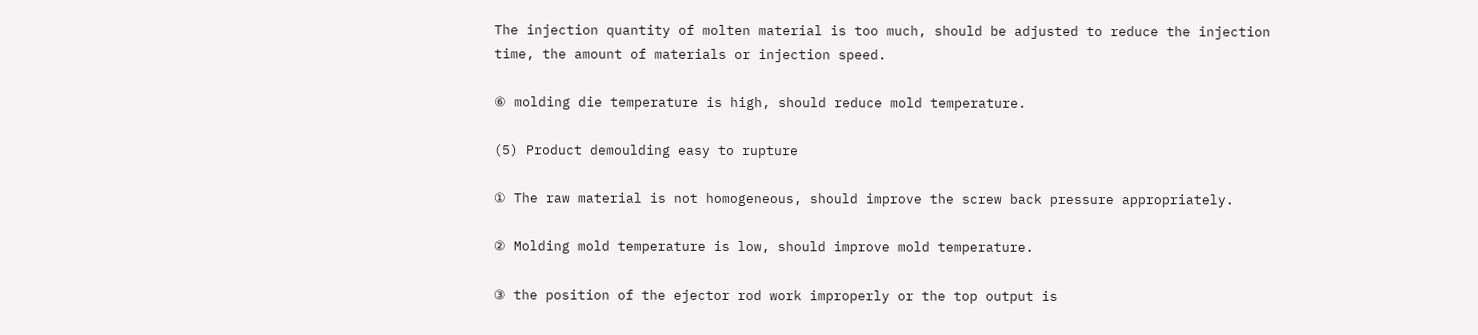The injection quantity of molten material is too much, should be adjusted to reduce the injection time, the amount of materials or injection speed.

⑥ molding die temperature is high, should reduce mold temperature.

(5) Product demoulding easy to rupture

① The raw material is not homogeneous, should improve the screw back pressure appropriately.

② Molding mold temperature is low, should improve mold temperature.

③ the position of the ejector rod work improperly or the top output is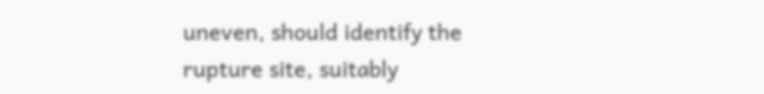uneven, should identify the rupture site, suitably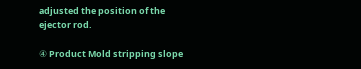adjusted the position of the ejector rod.

④ Product Mold stripping slope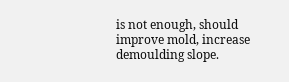is not enough, should improve mold, increase demoulding slope.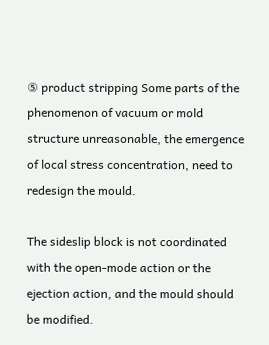⑤ product stripping Some parts of the phenomenon of vacuum or mold structure unreasonable, the emergence of local stress concentration, need to redesign the mould.

The sideslip block is not coordinated with the open-mode action or the ejection action, and the mould should be modified.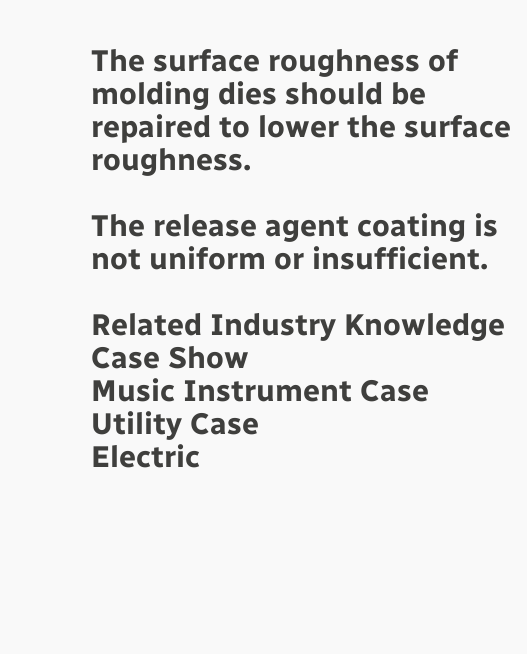The surface roughness of molding dies should be repaired to lower the surface roughness.

The release agent coating is not uniform or insufficient.

Related Industry Knowledge
Case Show
Music Instrument Case
Utility Case
Electric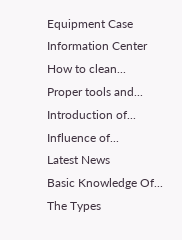Equipment Case
Information Center
How to clean...
Proper tools and...
Introduction of...
Influence of...
Latest News
Basic Knowledge Of...
The Types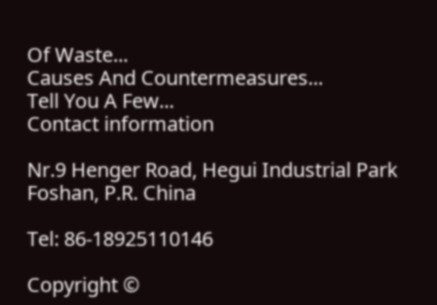Of Waste...
Causes And Countermeasures...
Tell You A Few...
Contact information

Nr.9 Henger Road, Hegui Industrial Park Foshan, P.R. China

Tel: 86-18925110146

Copyright ©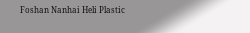Foshan Nanhai Heli Plastic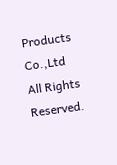Products Co.,Ltd All Rights Reserved.